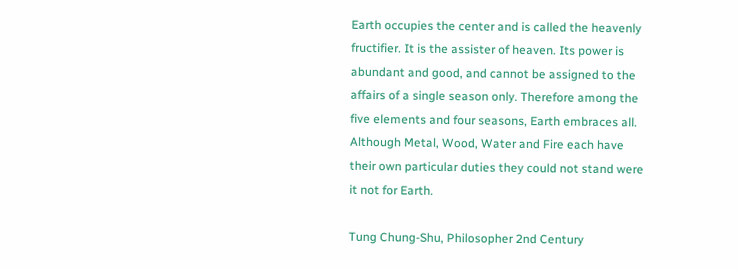Earth occupies the center and is called the heavenly fructifier. It is the assister of heaven. Its power is abundant and good, and cannot be assigned to the affairs of a single season only. Therefore among the five elements and four seasons, Earth embraces all. Although Metal, Wood, Water and Fire each have their own particular duties they could not stand were it not for Earth.

Tung Chung-Shu, Philosopher 2nd Century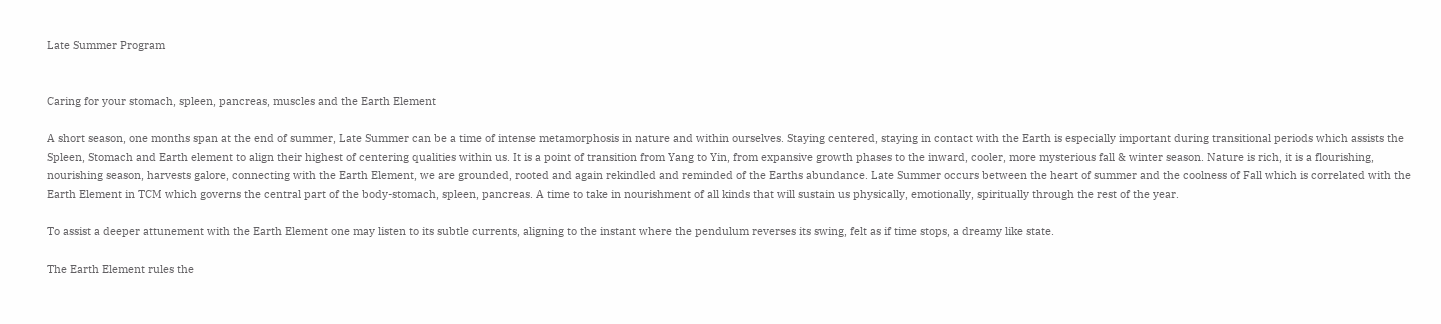Late Summer Program


Caring for your stomach, spleen, pancreas, muscles and the Earth Element

A short season, one months span at the end of summer, Late Summer can be a time of intense metamorphosis in nature and within ourselves. Staying centered, staying in contact with the Earth is especially important during transitional periods which assists the Spleen, Stomach and Earth element to align their highest of centering qualities within us. It is a point of transition from Yang to Yin, from expansive growth phases to the inward, cooler, more mysterious fall & winter season. Nature is rich, it is a flourishing, nourishing season, harvests galore, connecting with the Earth Element, we are grounded, rooted and again rekindled and reminded of the Earths abundance. Late Summer occurs between the heart of summer and the coolness of Fall which is correlated with the Earth Element in TCM which governs the central part of the body-stomach, spleen, pancreas. A time to take in nourishment of all kinds that will sustain us physically, emotionally, spiritually through the rest of the year.

To assist a deeper attunement with the Earth Element one may listen to its subtle currents, aligning to the instant where the pendulum reverses its swing, felt as if time stops, a dreamy like state.

The Earth Element rules the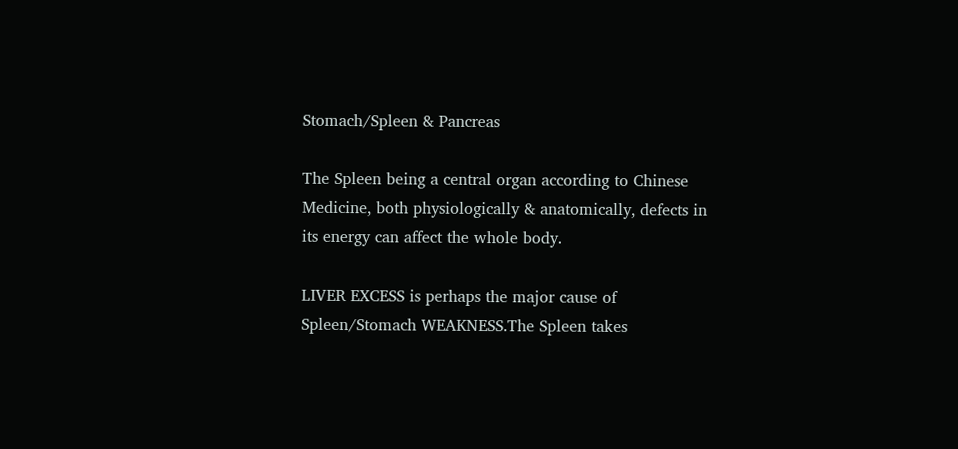Stomach/Spleen & Pancreas

The Spleen being a central organ according to Chinese Medicine, both physiologically & anatomically, defects in its energy can affect the whole body.

LIVER EXCESS is perhaps the major cause of Spleen/Stomach WEAKNESS.The Spleen takes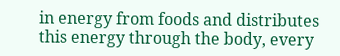in energy from foods and distributes this energy through the body, every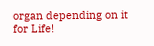organ depending on it for Life!